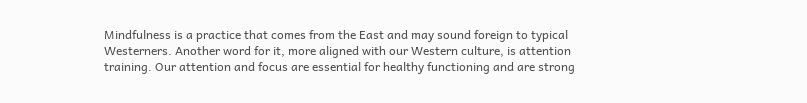Mindfulness is a practice that comes from the East and may sound foreign to typical Westerners. Another word for it, more aligned with our Western culture, is attention training. Our attention and focus are essential for healthy functioning and are strong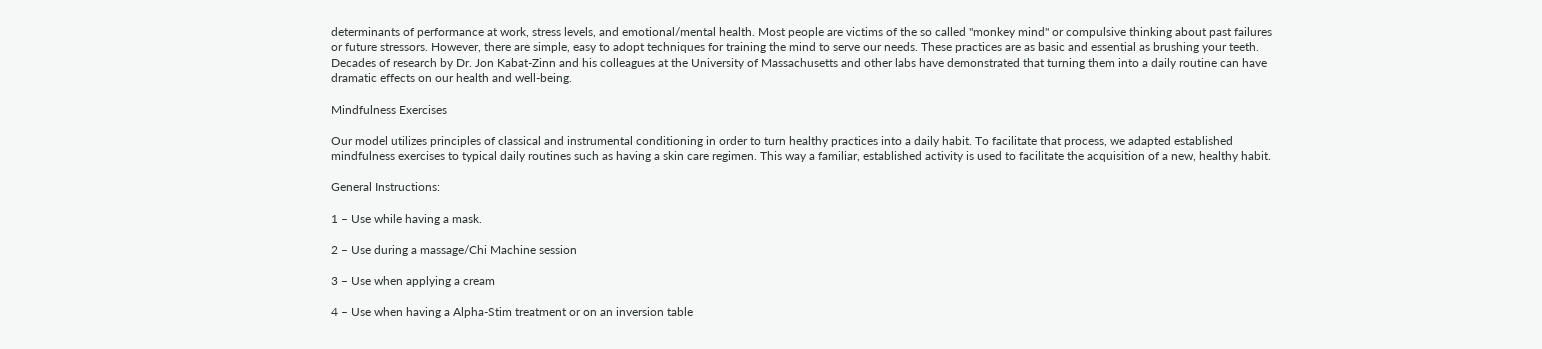determinants of performance at work, stress levels, and emotional/mental health. Most people are victims of the so called "monkey mind" or compulsive thinking about past failures or future stressors. However, there are simple, easy to adopt techniques for training the mind to serve our needs. These practices are as basic and essential as brushing your teeth. Decades of research by Dr. Jon Kabat-Zinn and his colleagues at the University of Massachusetts and other labs have demonstrated that turning them into a daily routine can have dramatic effects on our health and well-being.

Mindfulness Exercises

Our model utilizes principles of classical and instrumental conditioning in order to turn healthy practices into a daily habit. To facilitate that process, we adapted established mindfulness exercises to typical daily routines such as having a skin care regimen. This way a familiar, established activity is used to facilitate the acquisition of a new, healthy habit.

General Instructions:

1 – Use while having a mask.

2 – Use during a massage/Chi Machine session

3 – Use when applying a cream

4 – Use when having a Alpha-Stim treatment or on an inversion table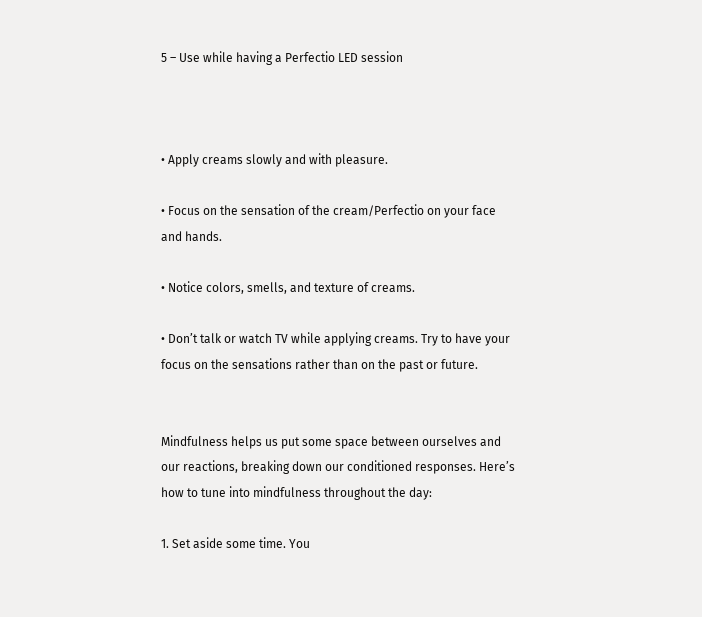5 – Use while having a Perfectio LED session



• Apply creams slowly and with pleasure.

• Focus on the sensation of the cream/Perfectio on your face and hands.

• Notice colors, smells, and texture of creams.

• Don’t talk or watch TV while applying creams. Try to have your focus on the sensations rather than on the past or future.


Mindfulness helps us put some space between ourselves and our reactions, breaking down our conditioned responses. Here’s how to tune into mindfulness throughout the day:

1. Set aside some time. You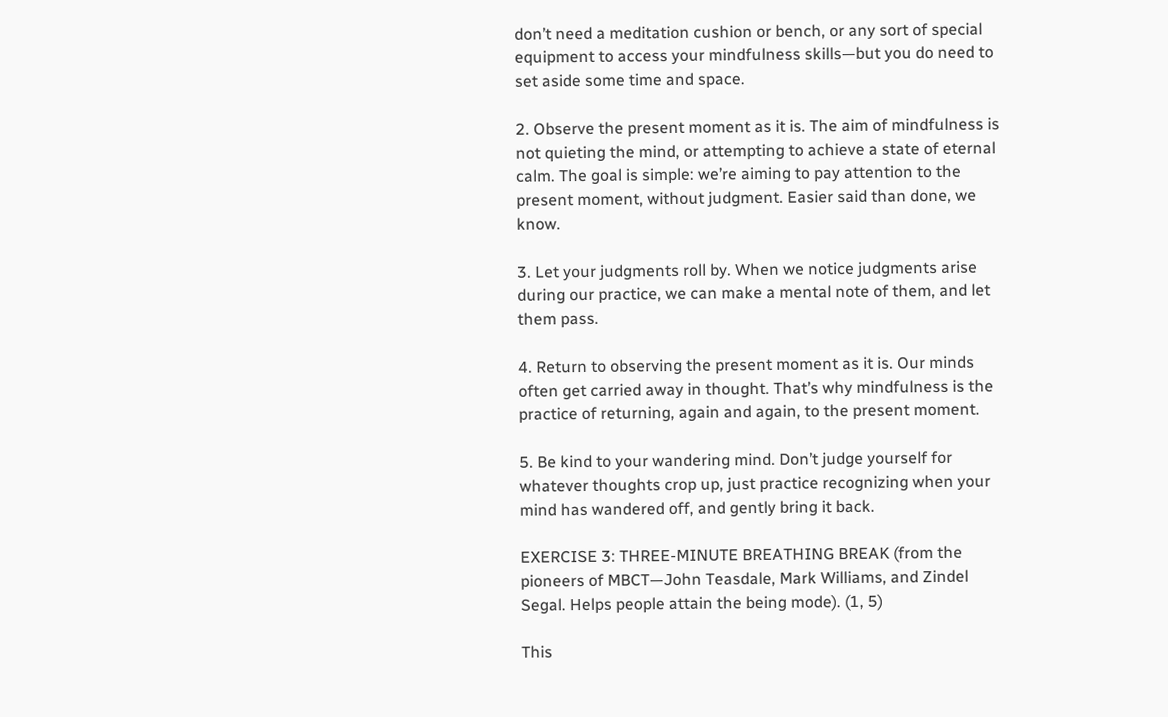don’t need a meditation cushion or bench, or any sort of special equipment to access your mindfulness skills—but you do need to set aside some time and space.

2. Observe the present moment as it is. The aim of mindfulness is not quieting the mind, or attempting to achieve a state of eternal calm. The goal is simple: we’re aiming to pay attention to the present moment, without judgment. Easier said than done, we know.

3. Let your judgments roll by. When we notice judgments arise during our practice, we can make a mental note of them, and let them pass.

4. Return to observing the present moment as it is. Our minds often get carried away in thought. That’s why mindfulness is the practice of returning, again and again, to the present moment.

5. Be kind to your wandering mind. Don’t judge yourself for whatever thoughts crop up, just practice recognizing when your mind has wandered off, and gently bring it back.

EXERCISE 3: THREE-MINUTE BREATHING BREAK (from the pioneers of MBCT—John Teasdale, Mark Williams, and Zindel Segal. Helps people attain the being mode). (1, 5)

This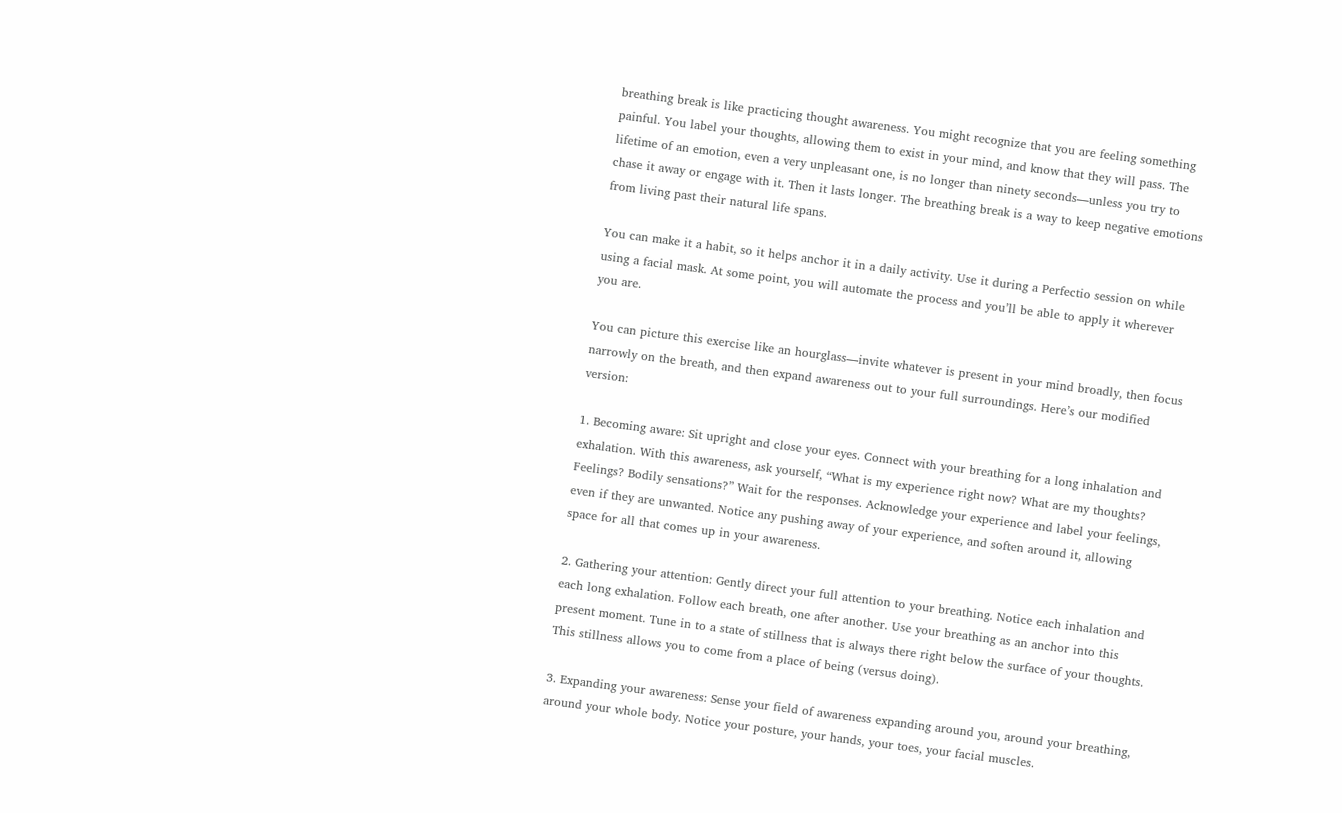breathing break is like practicing thought awareness. You might recognize that you are feeling something painful. You label your thoughts, allowing them to exist in your mind, and know that they will pass. The lifetime of an emotion, even a very unpleasant one, is no longer than ninety seconds—unless you try to chase it away or engage with it. Then it lasts longer. The breathing break is a way to keep negative emotions from living past their natural life spans.

You can make it a habit, so it helps anchor it in a daily activity. Use it during a Perfectio session on while using a facial mask. At some point, you will automate the process and you’ll be able to apply it wherever you are.

You can picture this exercise like an hourglass—invite whatever is present in your mind broadly, then focus narrowly on the breath, and then expand awareness out to your full surroundings. Here’s our modified version:

1. Becoming aware: Sit upright and close your eyes. Connect with your breathing for a long inhalation and exhalation. With this awareness, ask yourself, “What is my experience right now? What are my thoughts? Feelings? Bodily sensations?” Wait for the responses. Acknowledge your experience and label your feelings, even if they are unwanted. Notice any pushing away of your experience, and soften around it, allowing space for all that comes up in your awareness.

2. Gathering your attention: Gently direct your full attention to your breathing. Notice each inhalation and each long exhalation. Follow each breath, one after another. Use your breathing as an anchor into this present moment. Tune in to a state of stillness that is always there right below the surface of your thoughts. This stillness allows you to come from a place of being (versus doing).

3. Expanding your awareness: Sense your field of awareness expanding around you, around your breathing, around your whole body. Notice your posture, your hands, your toes, your facial muscles.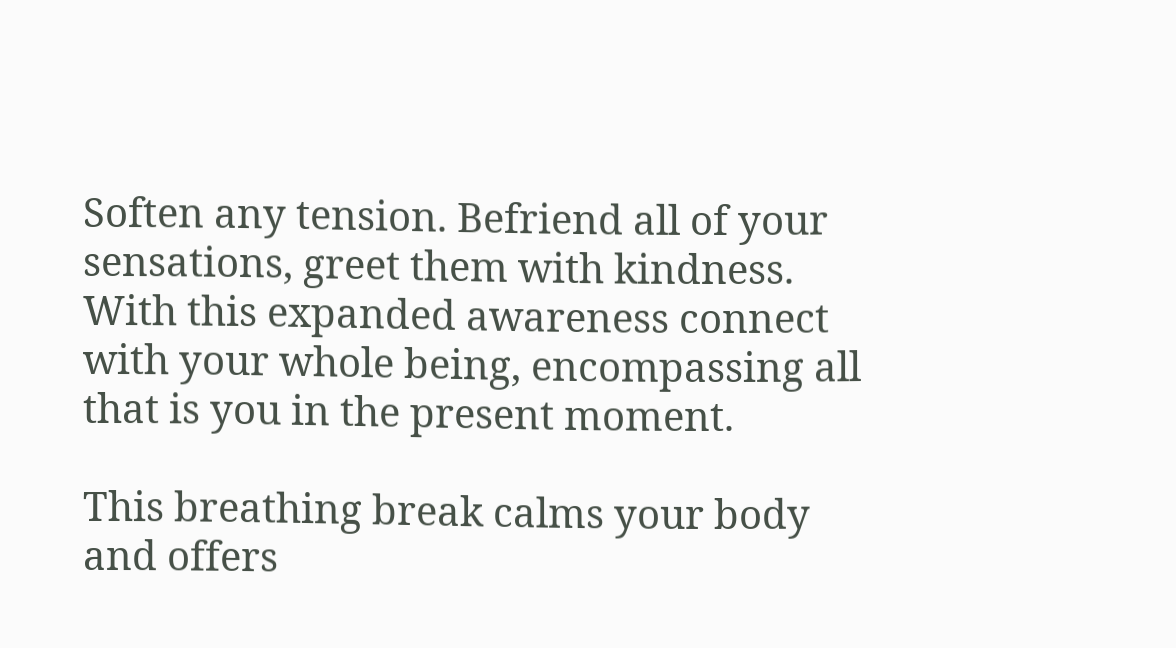Soften any tension. Befriend all of your sensations, greet them with kindness. With this expanded awareness connect with your whole being, encompassing all that is you in the present moment.

This breathing break calms your body and offers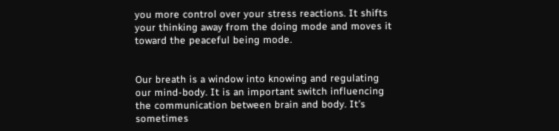you more control over your stress reactions. It shifts your thinking away from the doing mode and moves it toward the peaceful being mode.


Our breath is a window into knowing and regulating our mind-body. It is an important switch influencing the communication between brain and body. It’s sometimes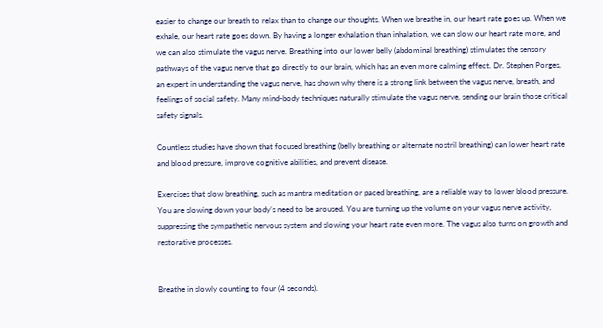easier to change our breath to relax than to change our thoughts. When we breathe in, our heart rate goes up. When we exhale, our heart rate goes down. By having a longer exhalation than inhalation, we can slow our heart rate more, and we can also stimulate the vagus nerve. Breathing into our lower belly (abdominal breathing) stimulates the sensory pathways of the vagus nerve that go directly to our brain, which has an even more calming effect. Dr. Stephen Porges, an expert in understanding the vagus nerve, has shown why there is a strong link between the vagus nerve, breath, and feelings of social safety. Many mind-body techniques naturally stimulate the vagus nerve, sending our brain those critical safety signals.

Countless studies have shown that focused breathing (belly breathing or alternate nostril breathing) can lower heart rate and blood pressure, improve cognitive abilities, and prevent disease.

Exercises that slow breathing, such as mantra meditation or paced breathing, are a reliable way to lower blood pressure. You are slowing down your body’s need to be aroused. You are turning up the volume on your vagus nerve activity, suppressing the sympathetic nervous system and slowing your heart rate even more. The vagus also turns on growth and restorative processes.


Breathe in slowly counting to four (4 seconds).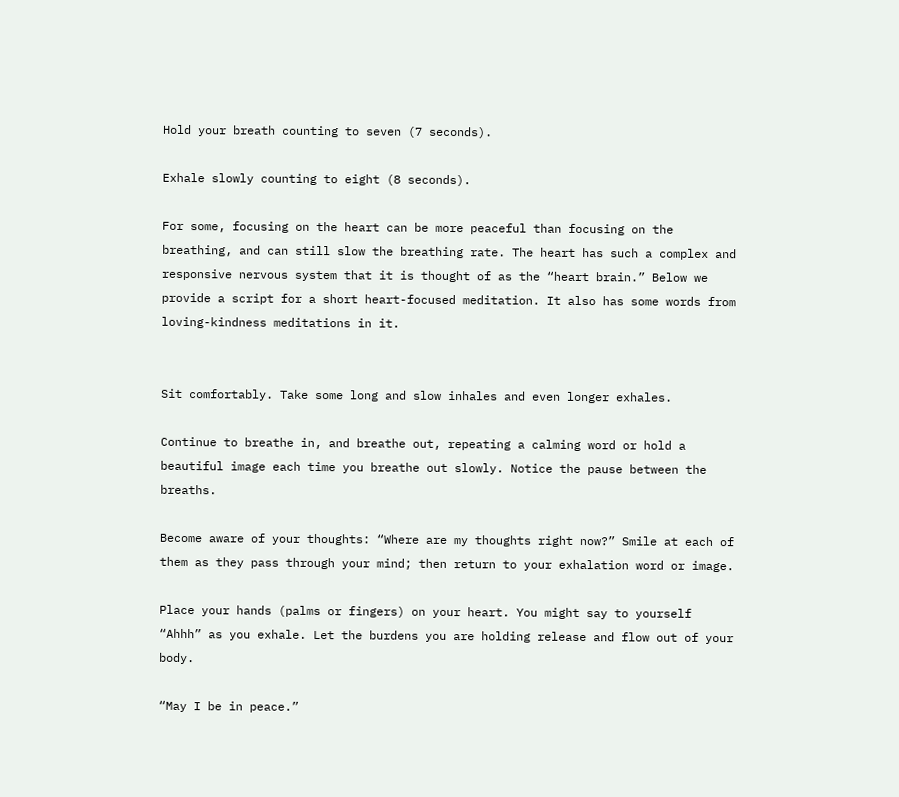Hold your breath counting to seven (7 seconds).

Exhale slowly counting to eight (8 seconds).

For some, focusing on the heart can be more peaceful than focusing on the breathing, and can still slow the breathing rate. The heart has such a complex and responsive nervous system that it is thought of as the “heart brain.” Below we provide a script for a short heart-focused meditation. It also has some words from loving-kindness meditations in it.


Sit comfortably. Take some long and slow inhales and even longer exhales.

Continue to breathe in, and breathe out, repeating a calming word or hold a beautiful image each time you breathe out slowly. Notice the pause between the breaths.

Become aware of your thoughts: “Where are my thoughts right now?” Smile at each of them as they pass through your mind; then return to your exhalation word or image.

Place your hands (palms or fingers) on your heart. You might say to yourself “Ahhh” as you exhale. Let the burdens you are holding release and flow out of your body.

“May I be in peace.”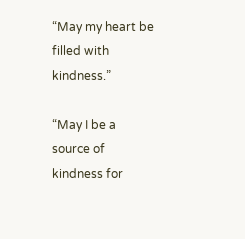“May my heart be filled with kindness.”

“May I be a source of kindness for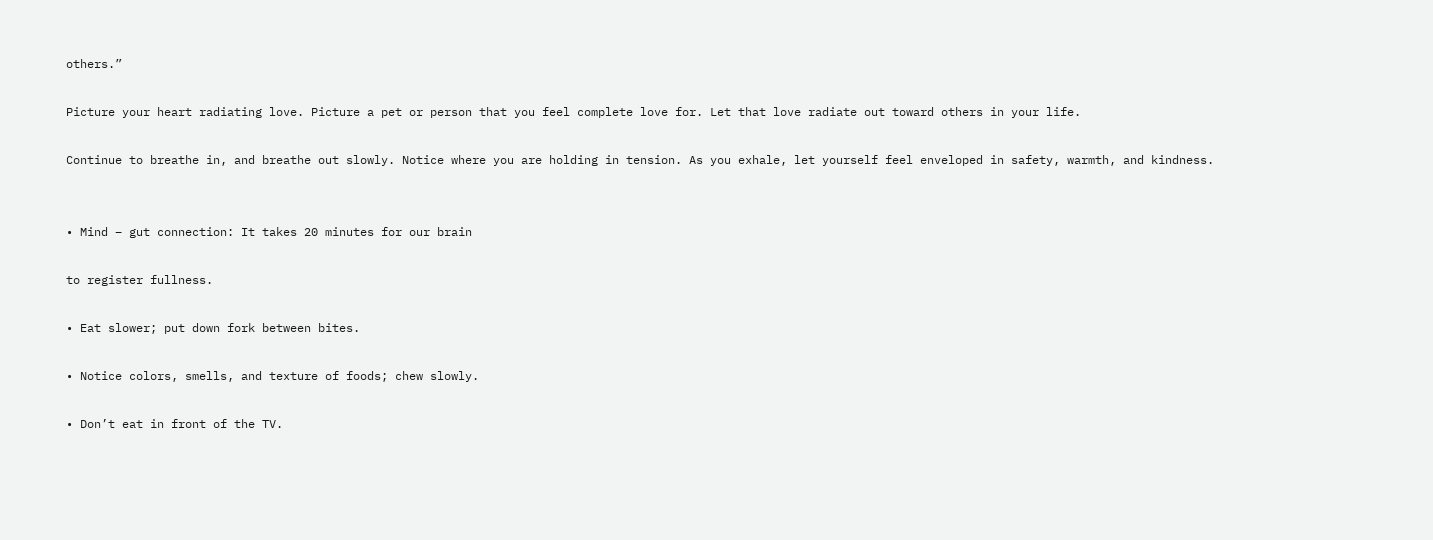others.”

Picture your heart radiating love. Picture a pet or person that you feel complete love for. Let that love radiate out toward others in your life.

Continue to breathe in, and breathe out slowly. Notice where you are holding in tension. As you exhale, let yourself feel enveloped in safety, warmth, and kindness.


• Mind – gut connection: It takes 20 minutes for our brain

to register fullness.

• Eat slower; put down fork between bites.

• Notice colors, smells, and texture of foods; chew slowly.

• Don’t eat in front of the TV.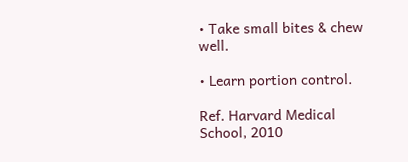• Take small bites & chew well.

• Learn portion control.

Ref. Harvard Medical School, 2010